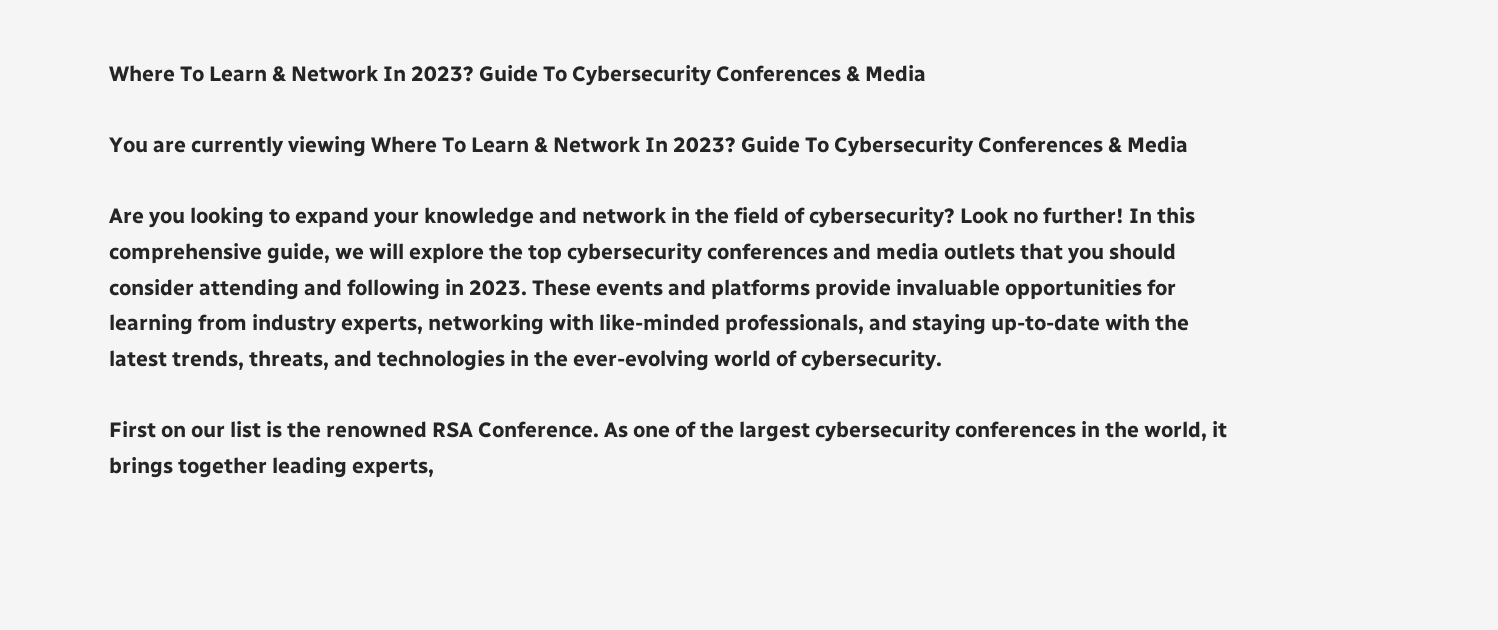Where To Learn & Network In 2023? Guide To Cybersecurity Conferences & Media

You are currently viewing Where To Learn & Network In 2023? Guide To Cybersecurity Conferences & Media

Are you looking to expand your knowledge and network in the field of cybersecurity? Look no further! In this comprehensive guide, we will explore the top cybersecurity conferences and media outlets that you should consider attending and following in 2023. These events and platforms provide invaluable opportunities for learning from industry experts, networking with like-minded professionals, and staying up-to-date with the latest trends, threats, and technologies in the ever-evolving world of cybersecurity.

First on our list is the renowned RSA Conference. As one of the largest cybersecurity conferences in the world, it brings together leading experts,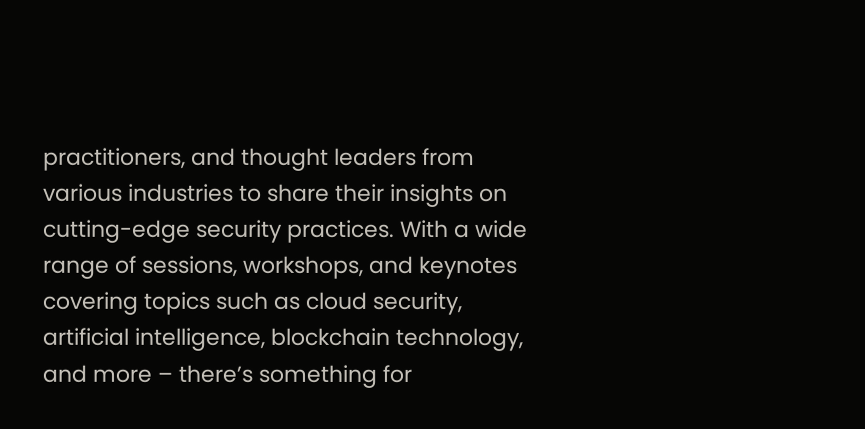practitioners, and thought leaders from various industries to share their insights on cutting-edge security practices. With a wide range of sessions, workshops, and keynotes covering topics such as cloud security, artificial intelligence, blockchain technology, and more – there’s something for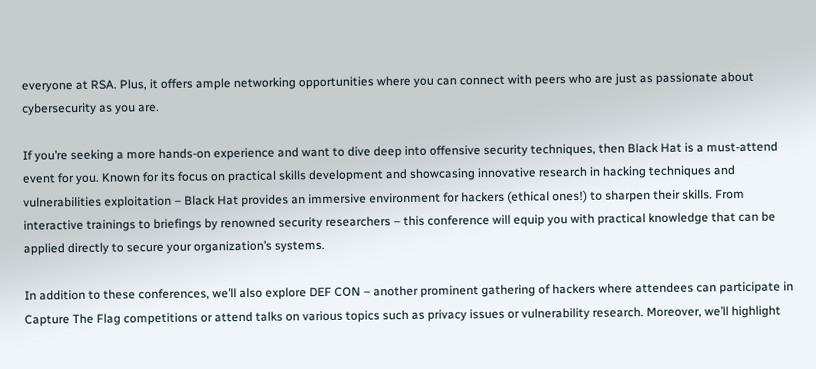everyone at RSA. Plus, it offers ample networking opportunities where you can connect with peers who are just as passionate about cybersecurity as you are.

If you’re seeking a more hands-on experience and want to dive deep into offensive security techniques, then Black Hat is a must-attend event for you. Known for its focus on practical skills development and showcasing innovative research in hacking techniques and vulnerabilities exploitation – Black Hat provides an immersive environment for hackers (ethical ones!) to sharpen their skills. From interactive trainings to briefings by renowned security researchers – this conference will equip you with practical knowledge that can be applied directly to secure your organization’s systems.

In addition to these conferences, we’ll also explore DEF CON – another prominent gathering of hackers where attendees can participate in Capture The Flag competitions or attend talks on various topics such as privacy issues or vulnerability research. Moreover, we’ll highlight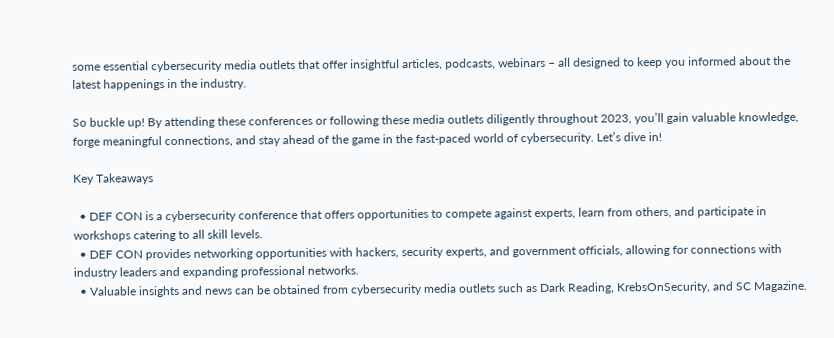some essential cybersecurity media outlets that offer insightful articles, podcasts, webinars – all designed to keep you informed about the latest happenings in the industry.

So buckle up! By attending these conferences or following these media outlets diligently throughout 2023, you’ll gain valuable knowledge, forge meaningful connections, and stay ahead of the game in the fast-paced world of cybersecurity. Let’s dive in!

Key Takeaways

  • DEF CON is a cybersecurity conference that offers opportunities to compete against experts, learn from others, and participate in workshops catering to all skill levels.
  • DEF CON provides networking opportunities with hackers, security experts, and government officials, allowing for connections with industry leaders and expanding professional networks.
  • Valuable insights and news can be obtained from cybersecurity media outlets such as Dark Reading, KrebsOnSecurity, and SC Magazine.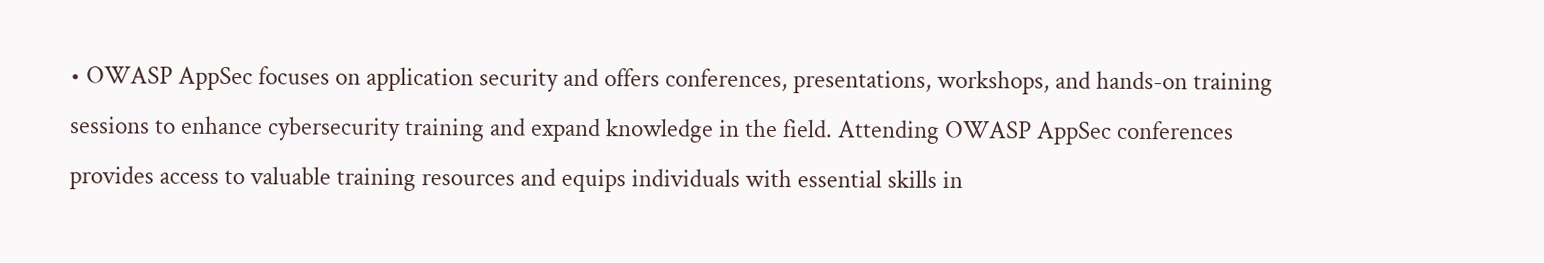• OWASP AppSec focuses on application security and offers conferences, presentations, workshops, and hands-on training sessions to enhance cybersecurity training and expand knowledge in the field. Attending OWASP AppSec conferences provides access to valuable training resources and equips individuals with essential skills in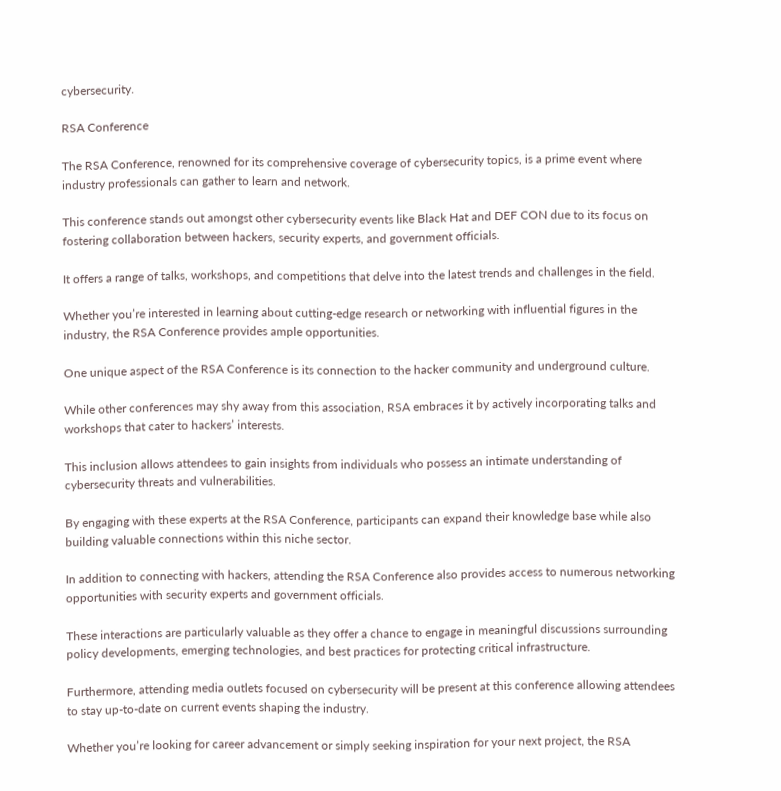cybersecurity.

RSA Conference

The RSA Conference, renowned for its comprehensive coverage of cybersecurity topics, is a prime event where industry professionals can gather to learn and network.

This conference stands out amongst other cybersecurity events like Black Hat and DEF CON due to its focus on fostering collaboration between hackers, security experts, and government officials.

It offers a range of talks, workshops, and competitions that delve into the latest trends and challenges in the field.

Whether you’re interested in learning about cutting-edge research or networking with influential figures in the industry, the RSA Conference provides ample opportunities.

One unique aspect of the RSA Conference is its connection to the hacker community and underground culture.

While other conferences may shy away from this association, RSA embraces it by actively incorporating talks and workshops that cater to hackers’ interests.

This inclusion allows attendees to gain insights from individuals who possess an intimate understanding of cybersecurity threats and vulnerabilities.

By engaging with these experts at the RSA Conference, participants can expand their knowledge base while also building valuable connections within this niche sector.

In addition to connecting with hackers, attending the RSA Conference also provides access to numerous networking opportunities with security experts and government officials.

These interactions are particularly valuable as they offer a chance to engage in meaningful discussions surrounding policy developments, emerging technologies, and best practices for protecting critical infrastructure.

Furthermore, attending media outlets focused on cybersecurity will be present at this conference allowing attendees to stay up-to-date on current events shaping the industry.

Whether you’re looking for career advancement or simply seeking inspiration for your next project, the RSA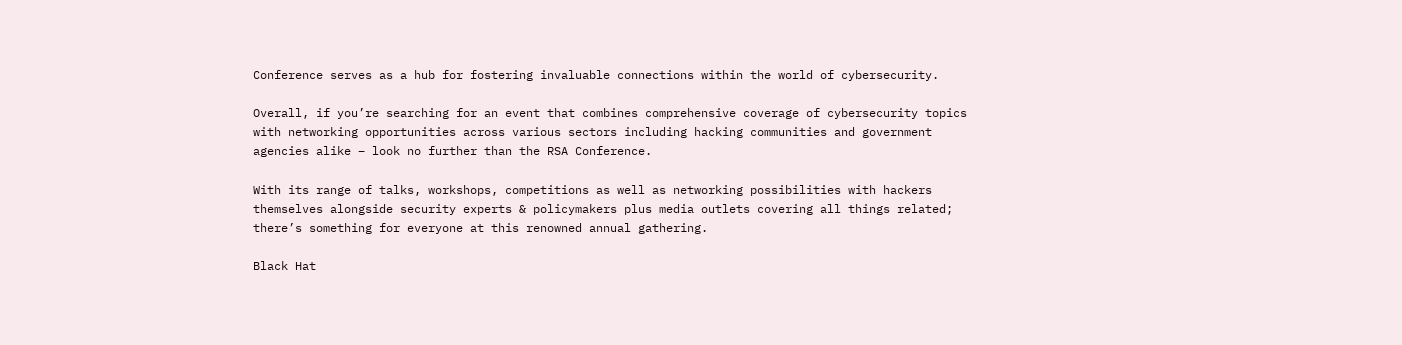Conference serves as a hub for fostering invaluable connections within the world of cybersecurity.

Overall, if you’re searching for an event that combines comprehensive coverage of cybersecurity topics with networking opportunities across various sectors including hacking communities and government agencies alike – look no further than the RSA Conference.

With its range of talks, workshops, competitions as well as networking possibilities with hackers themselves alongside security experts & policymakers plus media outlets covering all things related; there’s something for everyone at this renowned annual gathering.

Black Hat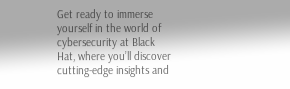Get ready to immerse yourself in the world of cybersecurity at Black Hat, where you’ll discover cutting-edge insights and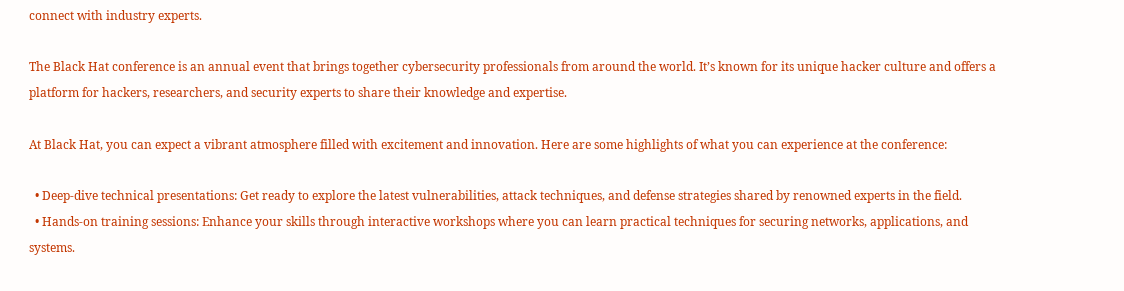connect with industry experts.

The Black Hat conference is an annual event that brings together cybersecurity professionals from around the world. It’s known for its unique hacker culture and offers a platform for hackers, researchers, and security experts to share their knowledge and expertise.

At Black Hat, you can expect a vibrant atmosphere filled with excitement and innovation. Here are some highlights of what you can experience at the conference:

  • Deep-dive technical presentations: Get ready to explore the latest vulnerabilities, attack techniques, and defense strategies shared by renowned experts in the field.
  • Hands-on training sessions: Enhance your skills through interactive workshops where you can learn practical techniques for securing networks, applications, and systems.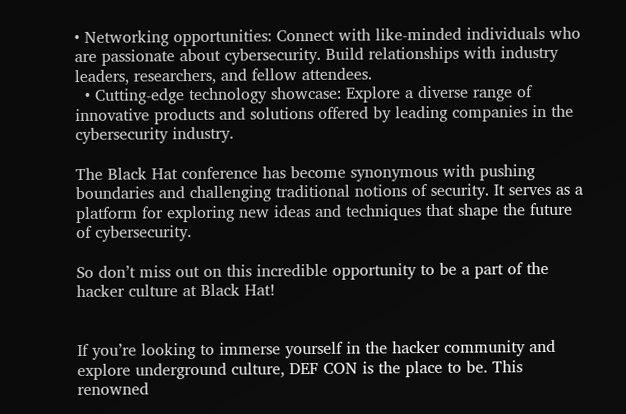• Networking opportunities: Connect with like-minded individuals who are passionate about cybersecurity. Build relationships with industry leaders, researchers, and fellow attendees.
  • Cutting-edge technology showcase: Explore a diverse range of innovative products and solutions offered by leading companies in the cybersecurity industry.

The Black Hat conference has become synonymous with pushing boundaries and challenging traditional notions of security. It serves as a platform for exploring new ideas and techniques that shape the future of cybersecurity.

So don’t miss out on this incredible opportunity to be a part of the hacker culture at Black Hat!


If you’re looking to immerse yourself in the hacker community and explore underground culture, DEF CON is the place to be. This renowned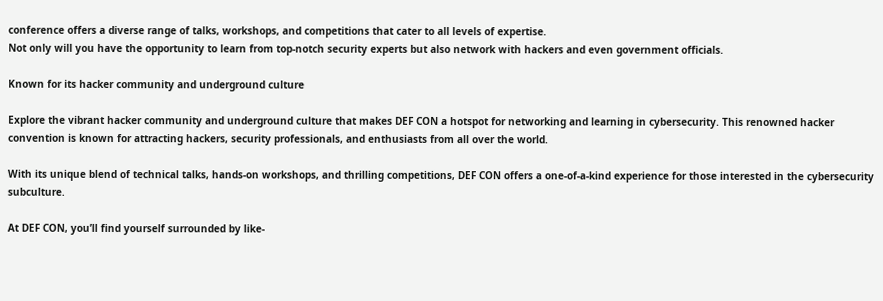conference offers a diverse range of talks, workshops, and competitions that cater to all levels of expertise.
Not only will you have the opportunity to learn from top-notch security experts but also network with hackers and even government officials.

Known for its hacker community and underground culture

Explore the vibrant hacker community and underground culture that makes DEF CON a hotspot for networking and learning in cybersecurity. This renowned hacker convention is known for attracting hackers, security professionals, and enthusiasts from all over the world.

With its unique blend of technical talks, hands-on workshops, and thrilling competitions, DEF CON offers a one-of-a-kind experience for those interested in the cybersecurity subculture.

At DEF CON, you’ll find yourself surrounded by like-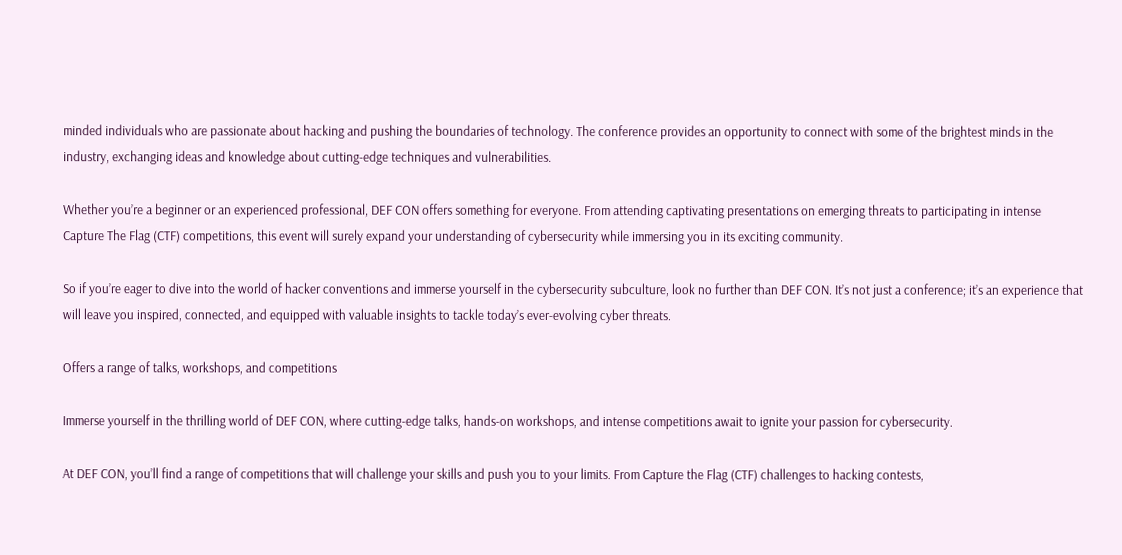minded individuals who are passionate about hacking and pushing the boundaries of technology. The conference provides an opportunity to connect with some of the brightest minds in the industry, exchanging ideas and knowledge about cutting-edge techniques and vulnerabilities.

Whether you’re a beginner or an experienced professional, DEF CON offers something for everyone. From attending captivating presentations on emerging threats to participating in intense Capture The Flag (CTF) competitions, this event will surely expand your understanding of cybersecurity while immersing you in its exciting community.

So if you’re eager to dive into the world of hacker conventions and immerse yourself in the cybersecurity subculture, look no further than DEF CON. It’s not just a conference; it’s an experience that will leave you inspired, connected, and equipped with valuable insights to tackle today’s ever-evolving cyber threats.

Offers a range of talks, workshops, and competitions

Immerse yourself in the thrilling world of DEF CON, where cutting-edge talks, hands-on workshops, and intense competitions await to ignite your passion for cybersecurity.

At DEF CON, you’ll find a range of competitions that will challenge your skills and push you to your limits. From Capture the Flag (CTF) challenges to hacking contests,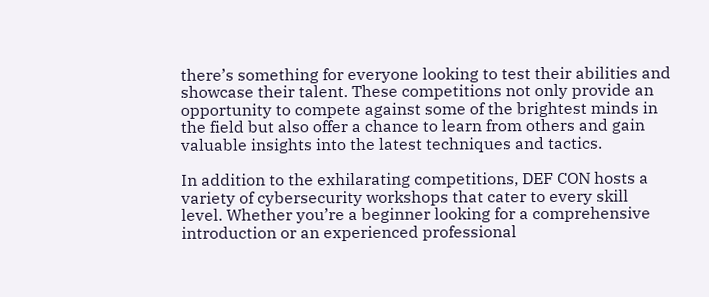there’s something for everyone looking to test their abilities and showcase their talent. These competitions not only provide an opportunity to compete against some of the brightest minds in the field but also offer a chance to learn from others and gain valuable insights into the latest techniques and tactics.

In addition to the exhilarating competitions, DEF CON hosts a variety of cybersecurity workshops that cater to every skill level. Whether you’re a beginner looking for a comprehensive introduction or an experienced professional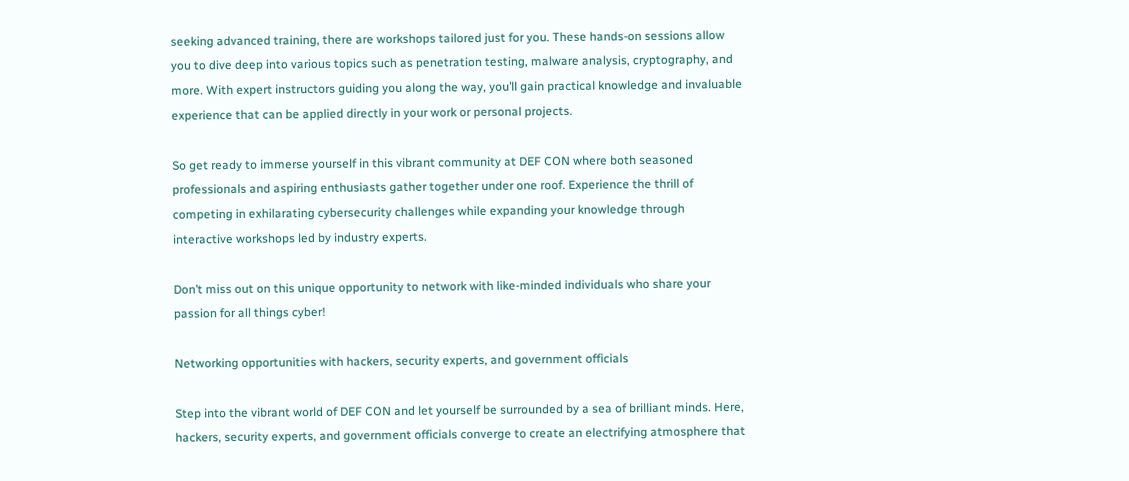seeking advanced training, there are workshops tailored just for you. These hands-on sessions allow you to dive deep into various topics such as penetration testing, malware analysis, cryptography, and more. With expert instructors guiding you along the way, you’ll gain practical knowledge and invaluable experience that can be applied directly in your work or personal projects.

So get ready to immerse yourself in this vibrant community at DEF CON where both seasoned professionals and aspiring enthusiasts gather together under one roof. Experience the thrill of competing in exhilarating cybersecurity challenges while expanding your knowledge through interactive workshops led by industry experts.

Don’t miss out on this unique opportunity to network with like-minded individuals who share your passion for all things cyber!

Networking opportunities with hackers, security experts, and government officials

Step into the vibrant world of DEF CON and let yourself be surrounded by a sea of brilliant minds. Here, hackers, security experts, and government officials converge to create an electrifying atmosphere that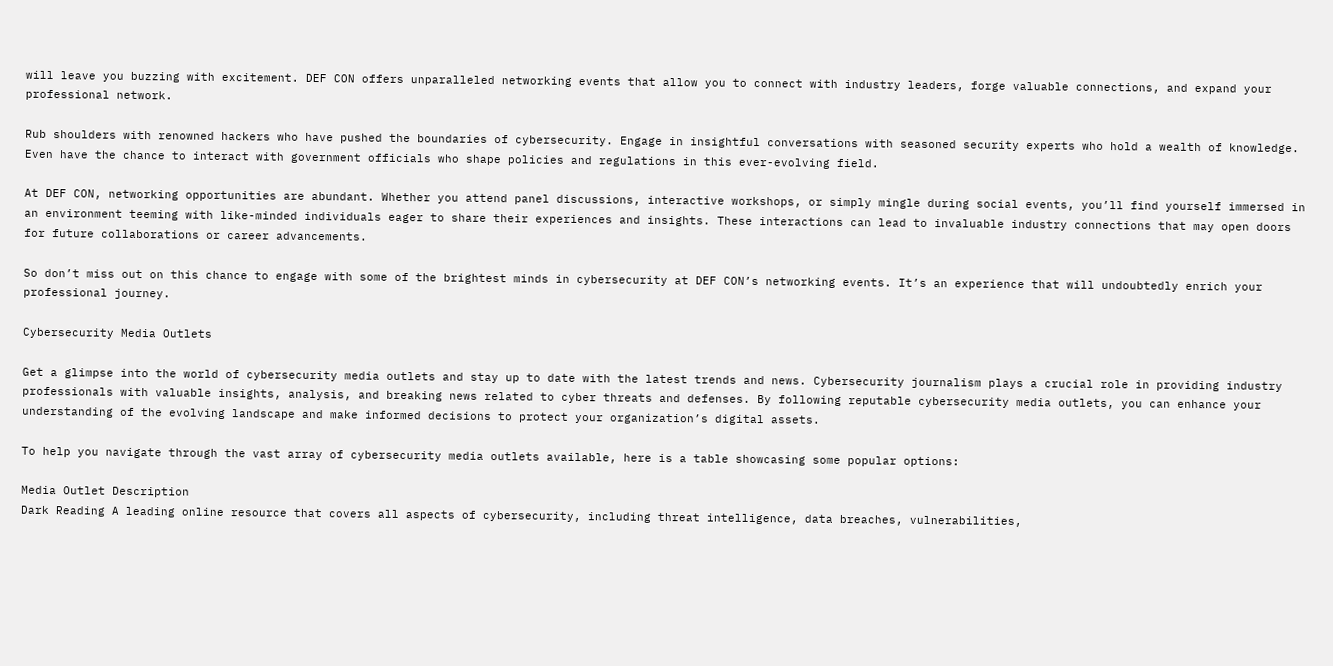will leave you buzzing with excitement. DEF CON offers unparalleled networking events that allow you to connect with industry leaders, forge valuable connections, and expand your professional network.

Rub shoulders with renowned hackers who have pushed the boundaries of cybersecurity. Engage in insightful conversations with seasoned security experts who hold a wealth of knowledge. Even have the chance to interact with government officials who shape policies and regulations in this ever-evolving field.

At DEF CON, networking opportunities are abundant. Whether you attend panel discussions, interactive workshops, or simply mingle during social events, you’ll find yourself immersed in an environment teeming with like-minded individuals eager to share their experiences and insights. These interactions can lead to invaluable industry connections that may open doors for future collaborations or career advancements.

So don’t miss out on this chance to engage with some of the brightest minds in cybersecurity at DEF CON’s networking events. It’s an experience that will undoubtedly enrich your professional journey.

Cybersecurity Media Outlets

Get a glimpse into the world of cybersecurity media outlets and stay up to date with the latest trends and news. Cybersecurity journalism plays a crucial role in providing industry professionals with valuable insights, analysis, and breaking news related to cyber threats and defenses. By following reputable cybersecurity media outlets, you can enhance your understanding of the evolving landscape and make informed decisions to protect your organization’s digital assets.

To help you navigate through the vast array of cybersecurity media outlets available, here is a table showcasing some popular options:

Media Outlet Description
Dark Reading A leading online resource that covers all aspects of cybersecurity, including threat intelligence, data breaches, vulnerabilities,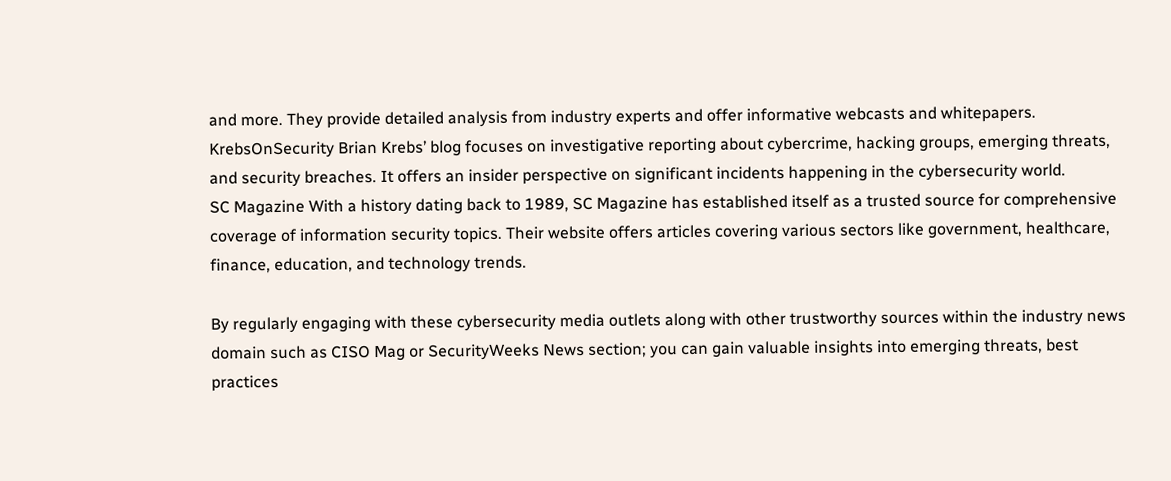and more. They provide detailed analysis from industry experts and offer informative webcasts and whitepapers.
KrebsOnSecurity Brian Krebs’ blog focuses on investigative reporting about cybercrime, hacking groups, emerging threats, and security breaches. It offers an insider perspective on significant incidents happening in the cybersecurity world.
SC Magazine With a history dating back to 1989, SC Magazine has established itself as a trusted source for comprehensive coverage of information security topics. Their website offers articles covering various sectors like government, healthcare, finance, education, and technology trends.

By regularly engaging with these cybersecurity media outlets along with other trustworthy sources within the industry news domain such as CISO Mag or SecurityWeeks News section; you can gain valuable insights into emerging threats, best practices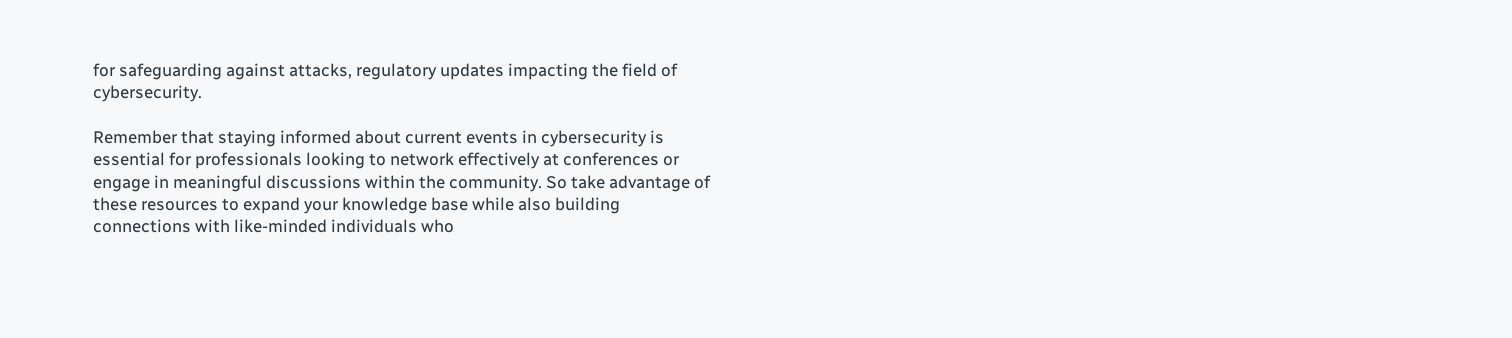for safeguarding against attacks, regulatory updates impacting the field of cybersecurity.

Remember that staying informed about current events in cybersecurity is essential for professionals looking to network effectively at conferences or engage in meaningful discussions within the community. So take advantage of these resources to expand your knowledge base while also building connections with like-minded individuals who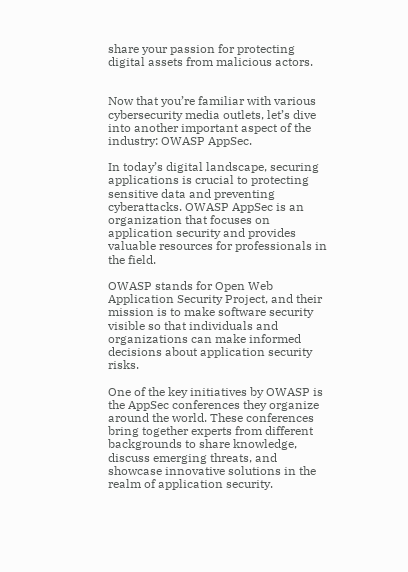share your passion for protecting digital assets from malicious actors.


Now that you’re familiar with various cybersecurity media outlets, let’s dive into another important aspect of the industry: OWASP AppSec.

In today’s digital landscape, securing applications is crucial to protecting sensitive data and preventing cyberattacks. OWASP AppSec is an organization that focuses on application security and provides valuable resources for professionals in the field.

OWASP stands for Open Web Application Security Project, and their mission is to make software security visible so that individuals and organizations can make informed decisions about application security risks.

One of the key initiatives by OWASP is the AppSec conferences they organize around the world. These conferences bring together experts from different backgrounds to share knowledge, discuss emerging threats, and showcase innovative solutions in the realm of application security.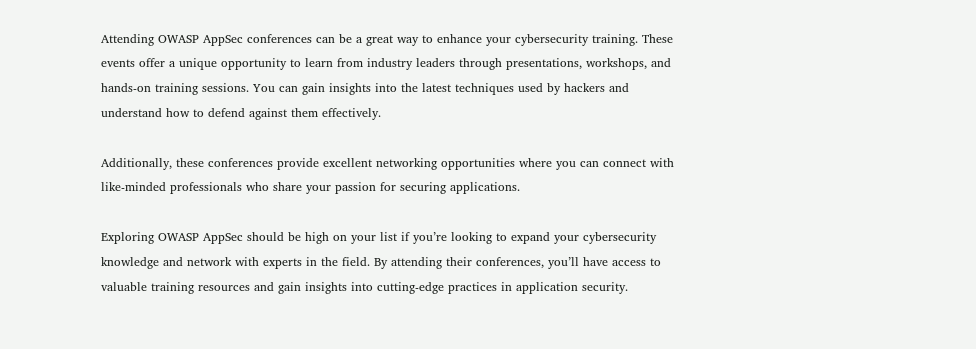Attending OWASP AppSec conferences can be a great way to enhance your cybersecurity training. These events offer a unique opportunity to learn from industry leaders through presentations, workshops, and hands-on training sessions. You can gain insights into the latest techniques used by hackers and understand how to defend against them effectively.

Additionally, these conferences provide excellent networking opportunities where you can connect with like-minded professionals who share your passion for securing applications.

Exploring OWASP AppSec should be high on your list if you’re looking to expand your cybersecurity knowledge and network with experts in the field. By attending their conferences, you’ll have access to valuable training resources and gain insights into cutting-edge practices in application security.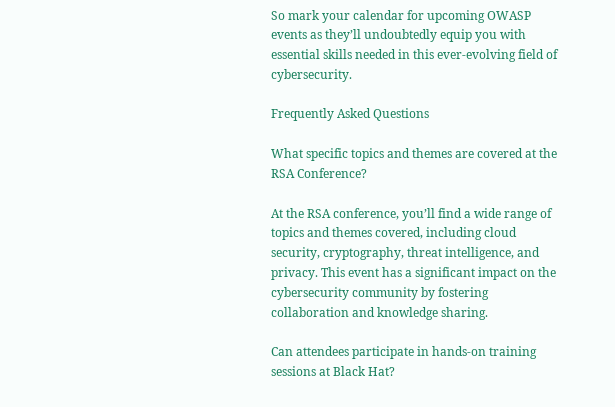So mark your calendar for upcoming OWASP events as they’ll undoubtedly equip you with essential skills needed in this ever-evolving field of cybersecurity.

Frequently Asked Questions

What specific topics and themes are covered at the RSA Conference?

At the RSA conference, you’ll find a wide range of topics and themes covered, including cloud security, cryptography, threat intelligence, and privacy. This event has a significant impact on the cybersecurity community by fostering collaboration and knowledge sharing.

Can attendees participate in hands-on training sessions at Black Hat?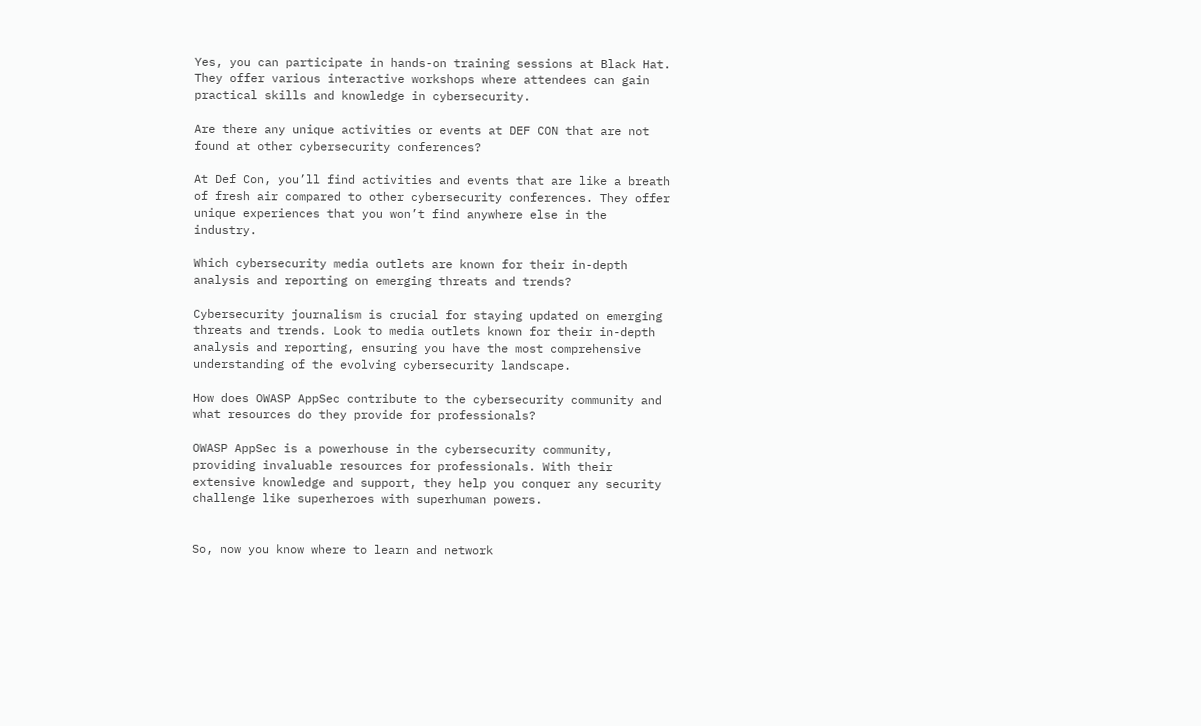Yes, you can participate in hands-on training sessions at Black Hat. They offer various interactive workshops where attendees can gain practical skills and knowledge in cybersecurity.

Are there any unique activities or events at DEF CON that are not found at other cybersecurity conferences?

At Def Con, you’ll find activities and events that are like a breath of fresh air compared to other cybersecurity conferences. They offer unique experiences that you won’t find anywhere else in the industry.

Which cybersecurity media outlets are known for their in-depth analysis and reporting on emerging threats and trends?

Cybersecurity journalism is crucial for staying updated on emerging threats and trends. Look to media outlets known for their in-depth analysis and reporting, ensuring you have the most comprehensive understanding of the evolving cybersecurity landscape.

How does OWASP AppSec contribute to the cybersecurity community and what resources do they provide for professionals?

OWASP AppSec is a powerhouse in the cybersecurity community, providing invaluable resources for professionals. With their extensive knowledge and support, they help you conquer any security challenge like superheroes with superhuman powers.


So, now you know where to learn and network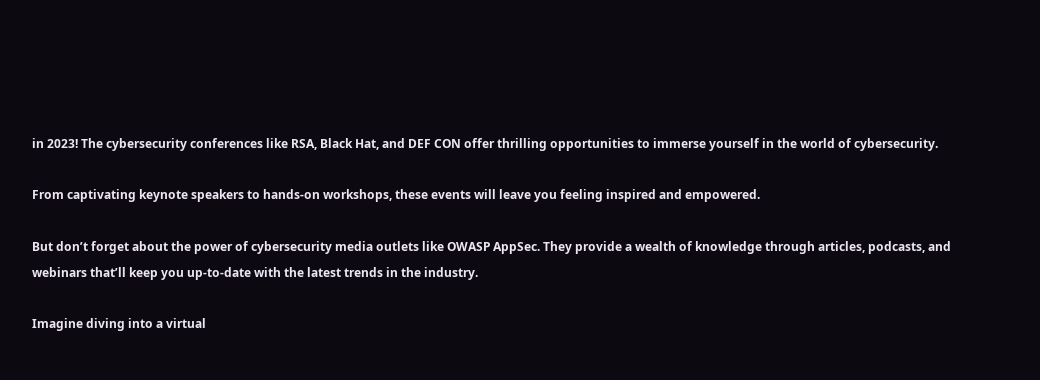in 2023! The cybersecurity conferences like RSA, Black Hat, and DEF CON offer thrilling opportunities to immerse yourself in the world of cybersecurity.

From captivating keynote speakers to hands-on workshops, these events will leave you feeling inspired and empowered.

But don’t forget about the power of cybersecurity media outlets like OWASP AppSec. They provide a wealth of knowledge through articles, podcasts, and webinars that’ll keep you up-to-date with the latest trends in the industry.

Imagine diving into a virtual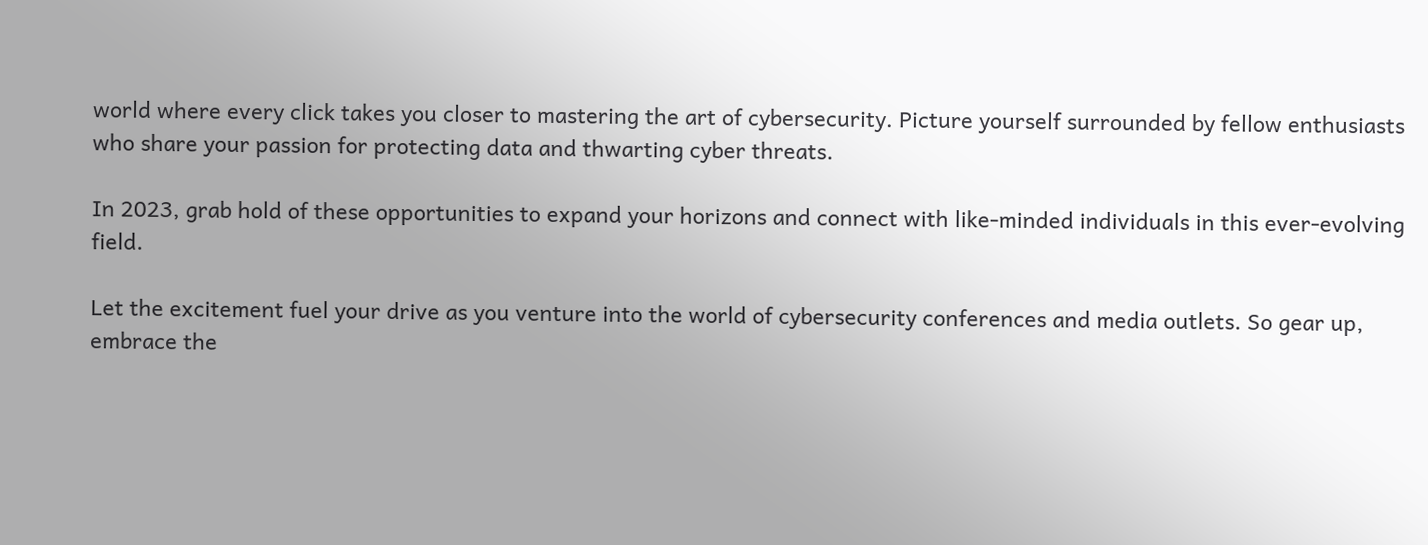world where every click takes you closer to mastering the art of cybersecurity. Picture yourself surrounded by fellow enthusiasts who share your passion for protecting data and thwarting cyber threats.

In 2023, grab hold of these opportunities to expand your horizons and connect with like-minded individuals in this ever-evolving field.

Let the excitement fuel your drive as you venture into the world of cybersecurity conferences and media outlets. So gear up, embrace the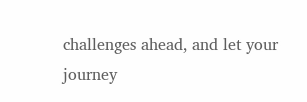challenges ahead, and let your journey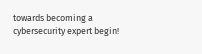towards becoming a cybersecurity expert begin!